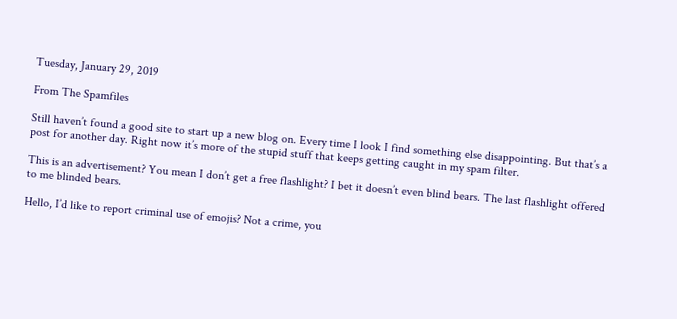Tuesday, January 29, 2019

From The Spamfiles

Still haven’t found a good site to start up a new blog on. Every time I look I find something else disappointing. But that’s a post for another day. Right now it’s more of the stupid stuff that keeps getting caught in my spam filter.

This is an advertisement? You mean I don’t get a free flashlight? I bet it doesn’t even blind bears. The last flashlight offered to me blinded bears.

Hello, I’d like to report criminal use of emojis? Not a crime, you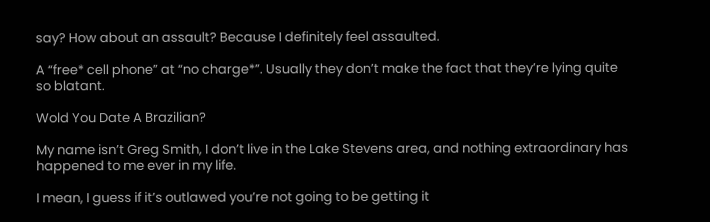say? How about an assault? Because I definitely feel assaulted.

A “free* cell phone” at “no charge*”. Usually they don’t make the fact that they’re lying quite so blatant.

Wold You Date A Brazilian?

My name isn’t Greg Smith, I don’t live in the Lake Stevens area, and nothing extraordinary has happened to me ever in my life.

I mean, I guess if it’s outlawed you’re not going to be getting it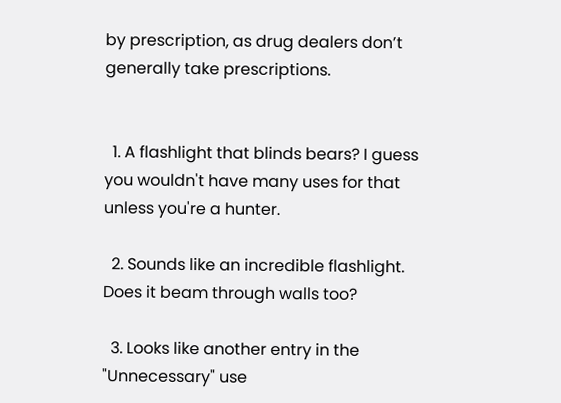by prescription, as drug dealers don’t generally take prescriptions.


  1. A flashlight that blinds bears? I guess you wouldn't have many uses for that unless you're a hunter.

  2. Sounds like an incredible flashlight. Does it beam through walls too?

  3. Looks like another entry in the "Unnecessary" use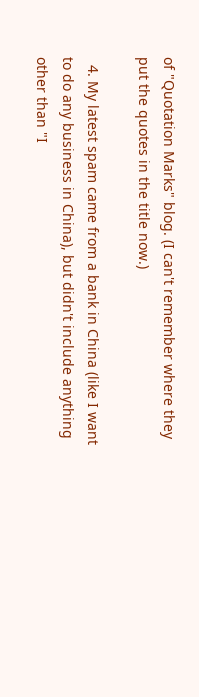of "Quotation Marks" blog. (I can't remember where they put the quotes in the title now.)

  4. My latest spam came from a bank in China (like I want to do any business in China), but didn't include anything other than "I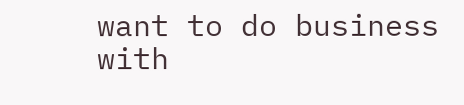want to do business with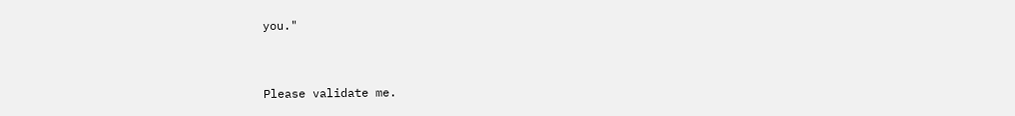you."


Please validate me.